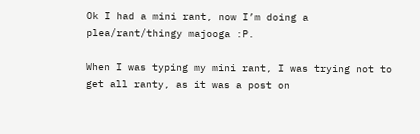Ok I had a mini rant, now I’m doing a plea/rant/thingy majooga :P.

When I was typing my mini rant, I was trying not to get all ranty, as it was a post on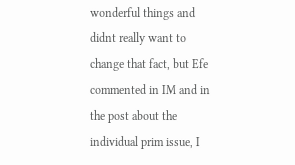wonderful things and didnt really want to change that fact, but Efe commented in IM and in the post about the individual prim issue, I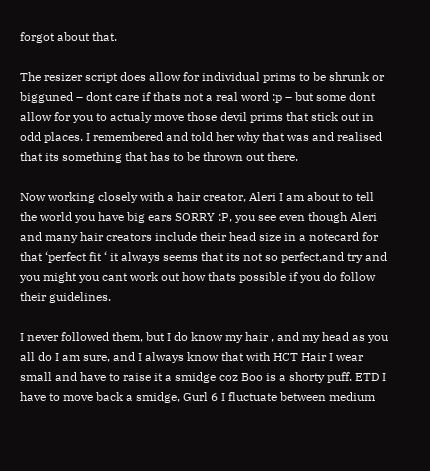forgot about that.

The resizer script does allow for individual prims to be shrunk or bigguned – dont care if thats not a real word :p – but some dont allow for you to actualy move those devil prims that stick out in odd places. I remembered and told her why that was and realised that its something that has to be thrown out there.

Now working closely with a hair creator, Aleri I am about to tell the world you have big ears SORRY :P, you see even though Aleri and many hair creators include their head size in a notecard for that ‘perfect fit ‘ it always seems that its not so perfect,and try and you might you cant work out how thats possible if you do follow their guidelines.

I never followed them, but I do know my hair , and my head as you all do I am sure, and I always know that with HCT Hair I wear small and have to raise it a smidge coz Boo is a shorty puff. ETD I have to move back a smidge, Gurl 6 I fluctuate between medium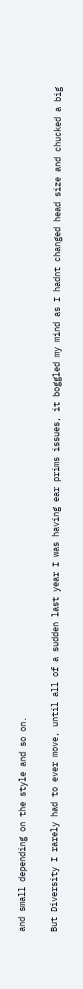and small depending on the style and so on.

But Diversity I rarely had to ever move, until all of a sudden last year I was having ear prims issues, it boggled my mind as I hadnt changed head size and chucked a big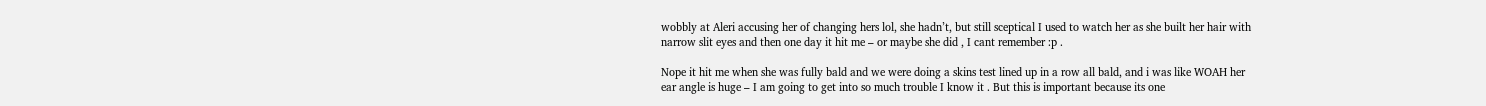wobbly at Aleri accusing her of changing hers lol, she hadn’t, but still sceptical I used to watch her as she built her hair with narrow slit eyes and then one day it hit me – or maybe she did , I cant remember :p .

Nope it hit me when she was fully bald and we were doing a skins test lined up in a row all bald, and i was like WOAH her ear angle is huge – I am going to get into so much trouble I know it . But this is important because its one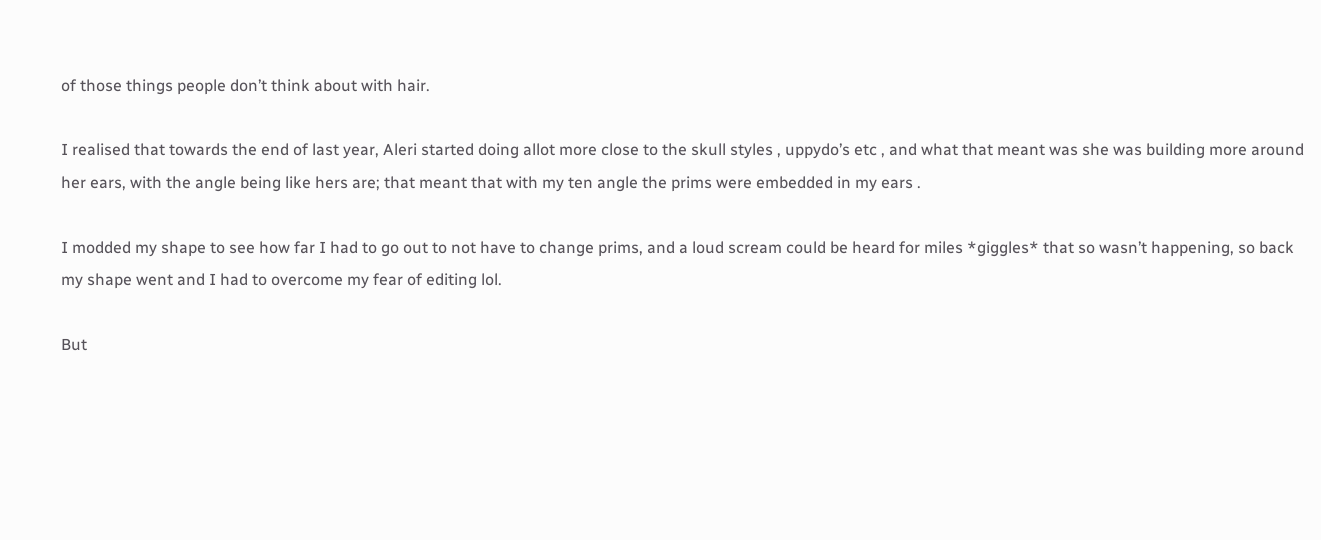of those things people don’t think about with hair.

I realised that towards the end of last year, Aleri started doing allot more close to the skull styles , uppydo’s etc , and what that meant was she was building more around her ears, with the angle being like hers are; that meant that with my ten angle the prims were embedded in my ears .

I modded my shape to see how far I had to go out to not have to change prims, and a loud scream could be heard for miles *giggles* that so wasn’t happening, so back my shape went and I had to overcome my fear of editing lol.

But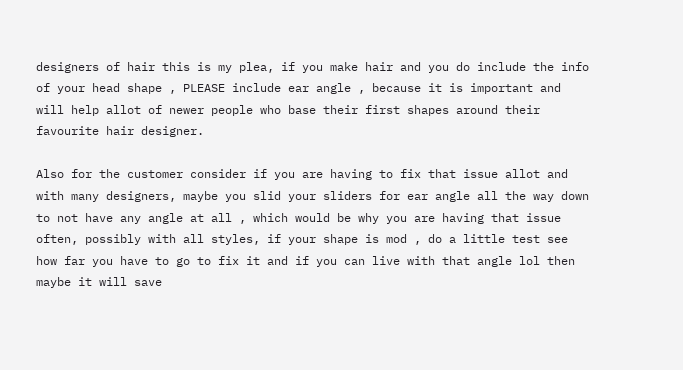designers of hair this is my plea, if you make hair and you do include the info of your head shape , PLEASE include ear angle , because it is important and will help allot of newer people who base their first shapes around their favourite hair designer.

Also for the customer consider if you are having to fix that issue allot and with many designers, maybe you slid your sliders for ear angle all the way down to not have any angle at all , which would be why you are having that issue often, possibly with all styles, if your shape is mod , do a little test see how far you have to go to fix it and if you can live with that angle lol then maybe it will save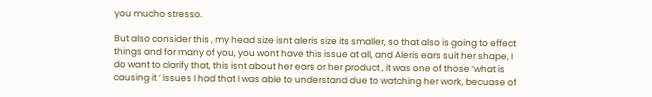you mucho stresso.

But also consider this , my head size isnt aleris size its smaller, so that also is going to effect things and for many of you, you wont have this issue at all, and Aleris ears suit her shape, I do want to clarify that, this isnt about her ears or her product , it was one of those ‘what is causing it ‘ issues I had that I was able to understand due to watching her work, becuase of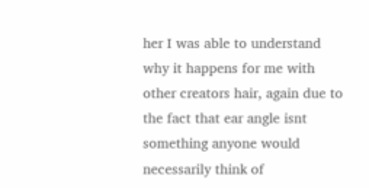her I was able to understand why it happens for me with other creators hair, again due to the fact that ear angle isnt something anyone would necessarily think of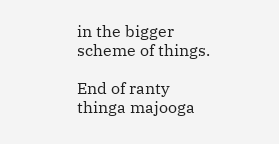in the bigger scheme of things.

End of ranty thinga majooga